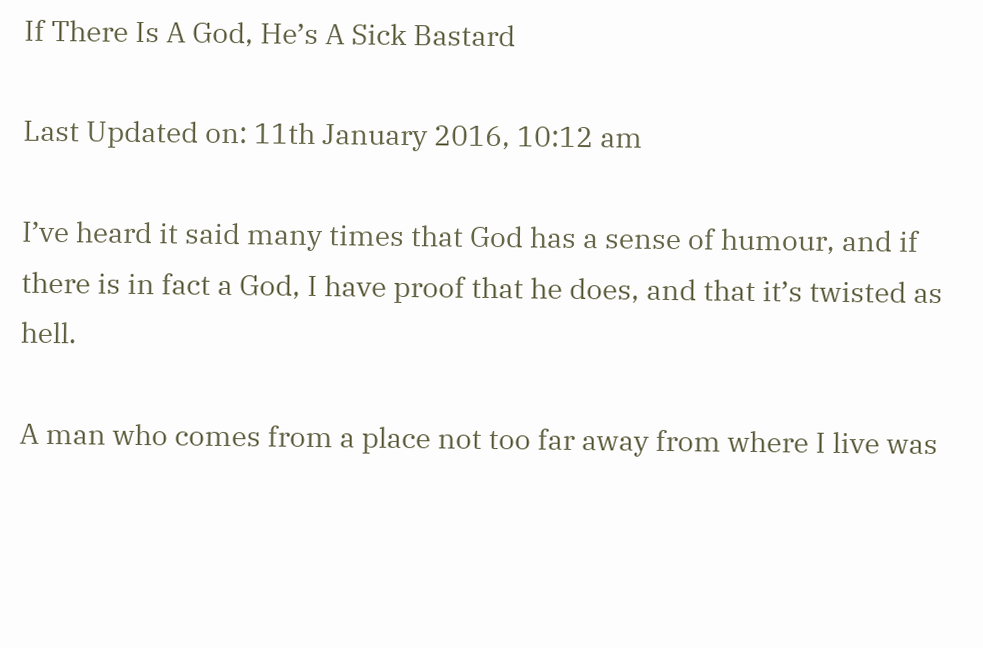If There Is A God, He’s A Sick Bastard

Last Updated on: 11th January 2016, 10:12 am

I’ve heard it said many times that God has a sense of humour, and if there is in fact a God, I have proof that he does, and that it’s twisted as hell.

A man who comes from a place not too far away from where I live was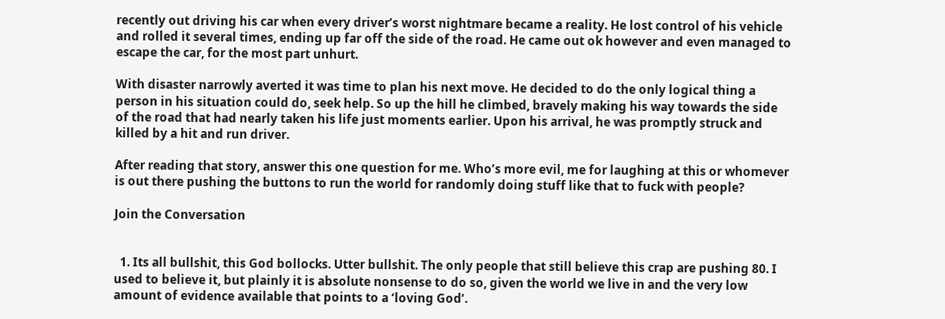recently out driving his car when every driver’s worst nightmare became a reality. He lost control of his vehicle and rolled it several times, ending up far off the side of the road. He came out ok however and even managed to escape the car, for the most part unhurt.

With disaster narrowly averted it was time to plan his next move. He decided to do the only logical thing a person in his situation could do, seek help. So up the hill he climbed, bravely making his way towards the side of the road that had nearly taken his life just moments earlier. Upon his arrival, he was promptly struck and killed by a hit and run driver.

After reading that story, answer this one question for me. Who’s more evil, me for laughing at this or whomever is out there pushing the buttons to run the world for randomly doing stuff like that to fuck with people?

Join the Conversation


  1. Its all bullshit, this God bollocks. Utter bullshit. The only people that still believe this crap are pushing 80. I used to believe it, but plainly it is absolute nonsense to do so, given the world we live in and the very low amount of evidence available that points to a ‘loving God’.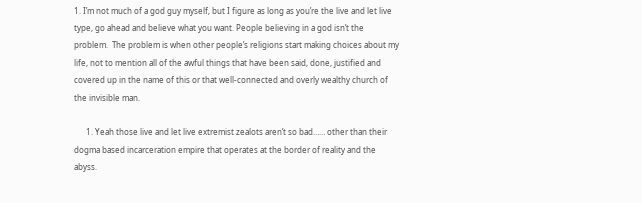1. I’m not much of a god guy myself, but I figure as long as you’re the live and let live type, go ahead and believe what you want. People believing in a god isn’t the problem.  The problem is when other people’s religions start making choices about my life, not to mention all of the awful things that have been said, done, justified and covered up in the name of this or that well-connected and overly wealthy church of the invisible man.

      1. Yeah those live and let live extremist zealots aren’t so bad…… other than their dogma based incarceration empire that operates at the border of reality and the abyss.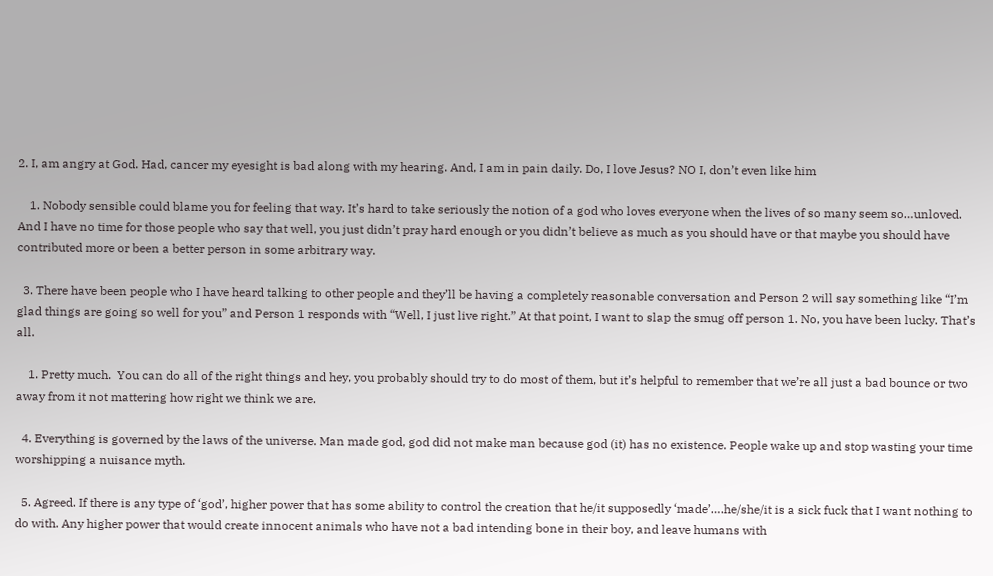2. I, am angry at God. Had, cancer my eyesight is bad along with my hearing. And, I am in pain daily. Do, I love Jesus? NO I, don’t even like him

    1. Nobody sensible could blame you for feeling that way. It’s hard to take seriously the notion of a god who loves everyone when the lives of so many seem so…unloved. And I have no time for those people who say that well, you just didn’t pray hard enough or you didn’t believe as much as you should have or that maybe you should have contributed more or been a better person in some arbitrary way.

  3. There have been people who I have heard talking to other people and they’ll be having a completely reasonable conversation and Person 2 will say something like “I’m glad things are going so well for you” and Person 1 responds with “Well, I just live right.” At that point, I want to slap the smug off person 1. No, you have been lucky. That’s all.

    1. Pretty much.  You can do all of the right things and hey, you probably should try to do most of them, but it’s helpful to remember that we’re all just a bad bounce or two away from it not mattering how right we think we are.

  4. Everything is governed by the laws of the universe. Man made god, god did not make man because god (it) has no existence. People wake up and stop wasting your time worshipping a nuisance myth.

  5. Agreed. If there is any type of ‘god’, higher power that has some ability to control the creation that he/it supposedly ‘made’….he/she/it is a sick fuck that I want nothing to do with. Any higher power that would create innocent animals who have not a bad intending bone in their boy, and leave humans with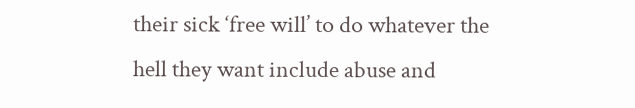their sick ‘free will’ to do whatever the hell they want include abuse and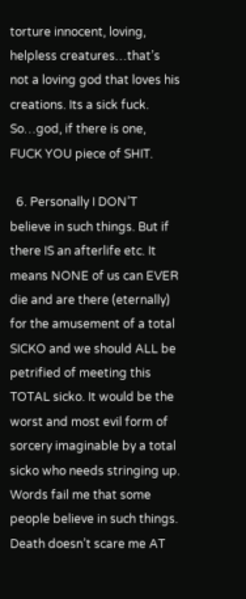torture innocent, loving, helpless creatures…that’s not a loving god that loves his creations. Its a sick fuck. So…god, if there is one, FUCK YOU piece of SHIT.

  6. Personally I DON’T believe in such things. But if there IS an afterlife etc. It means NONE of us can EVER die and are there (eternally) for the amusement of a total SICKO and we should ALL be petrified of meeting this TOTAL sicko. It would be the worst and most evil form of sorcery imaginable by a total sicko who needs stringing up. Words fail me that some people believe in such things. Death doesn’t scare me AT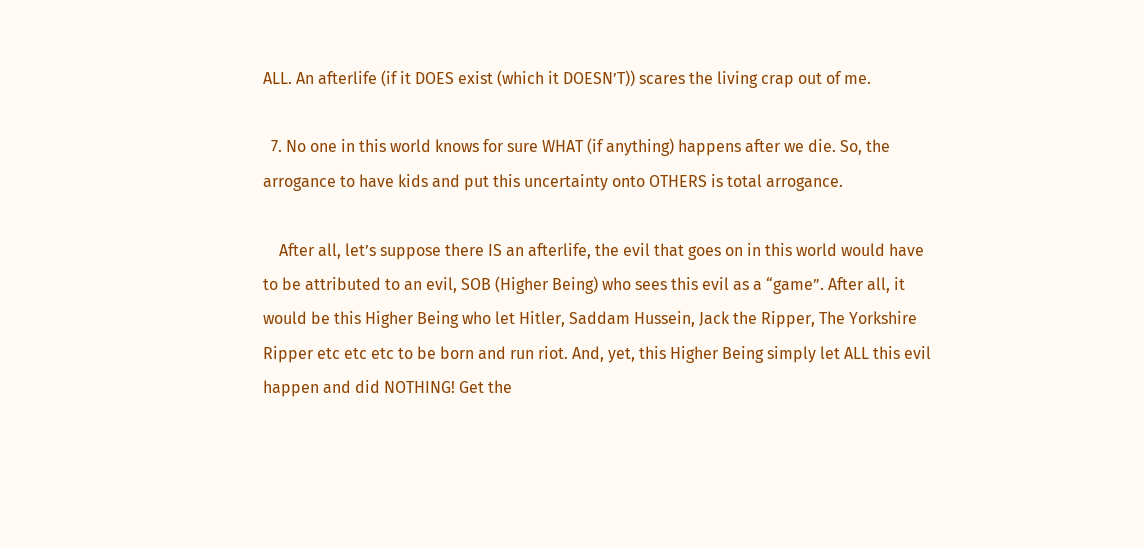ALL. An afterlife (if it DOES exist (which it DOESN’T)) scares the living crap out of me.

  7. No one in this world knows for sure WHAT (if anything) happens after we die. So, the arrogance to have kids and put this uncertainty onto OTHERS is total arrogance.

    After all, let’s suppose there IS an afterlife, the evil that goes on in this world would have to be attributed to an evil, SOB (Higher Being) who sees this evil as a “game”. After all, it would be this Higher Being who let Hitler, Saddam Hussein, Jack the Ripper, The Yorkshire Ripper etc etc etc to be born and run riot. And, yet, this Higher Being simply let ALL this evil happen and did NOTHING! Get the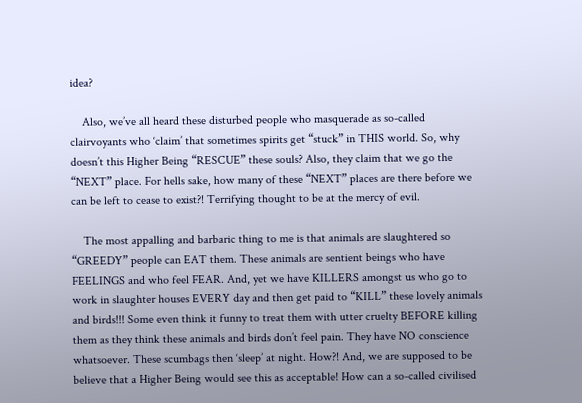idea?

    Also, we’ve all heard these disturbed people who masquerade as so-called clairvoyants who ‘claim’ that sometimes spirits get “stuck” in THIS world. So, why doesn’t this Higher Being “RESCUE” these souls? Also, they claim that we go the “NEXT” place. For hells sake, how many of these “NEXT” places are there before we can be left to cease to exist?! Terrifying thought to be at the mercy of evil.

    The most appalling and barbaric thing to me is that animals are slaughtered so “GREEDY” people can EAT them. These animals are sentient beings who have FEELINGS and who feel FEAR. And, yet we have KILLERS amongst us who go to work in slaughter houses EVERY day and then get paid to “KILL” these lovely animals and birds!!! Some even think it funny to treat them with utter cruelty BEFORE killing them as they think these animals and birds don’t feel pain. They have NO conscience whatsoever. These scumbags then ‘sleep’ at night. How?! And, we are supposed to be believe that a Higher Being would see this as acceptable! How can a so-called civilised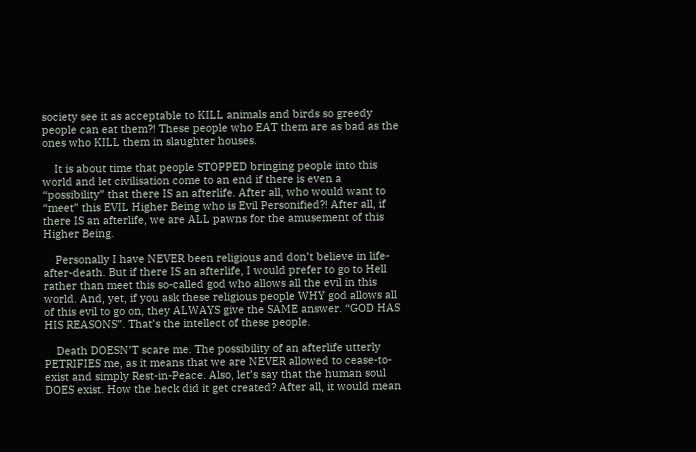society see it as acceptable to KILL animals and birds so greedy people can eat them?! These people who EAT them are as bad as the ones who KILL them in slaughter houses.

    It is about time that people STOPPED bringing people into this world and let civilisation come to an end if there is even a “possibility” that there IS an afterlife. After all, who would want to “meet” this EVIL Higher Being who is Evil Personified?! After all, if there IS an afterlife, we are ALL pawns for the amusement of this Higher Being.

    Personally I have NEVER been religious and don’t believe in life-after-death. But if there IS an afterlife, I would prefer to go to Hell rather than meet this so-called god who allows all the evil in this world. And, yet, if you ask these religious people WHY god allows all of this evil to go on, they ALWAYS give the SAME answer. “GOD HAS HIS REASONS”. That’s the intellect of these people.

    Death DOESN’T scare me. The possibility of an afterlife utterly PETRIFIES me, as it means that we are NEVER allowed to cease-to-exist and simply Rest-in-Peace. Also, let’s say that the human soul DOES exist. How the heck did it get created? After all, it would mean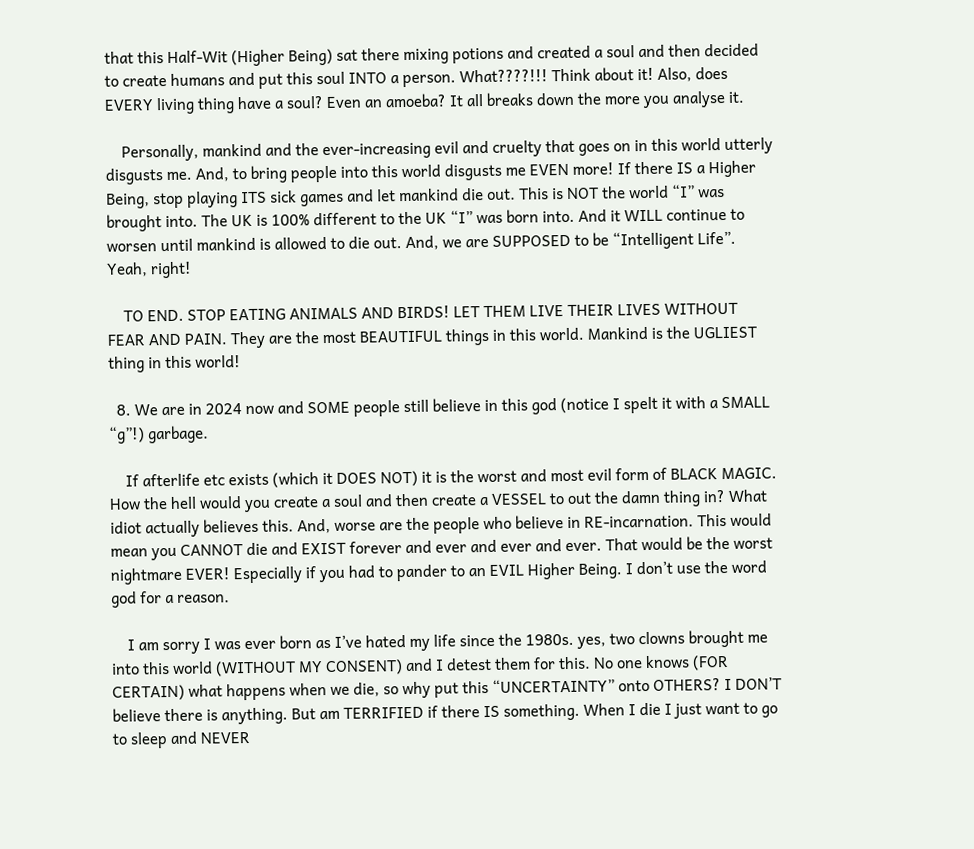that this Half-Wit (Higher Being) sat there mixing potions and created a soul and then decided to create humans and put this soul INTO a person. What????!!! Think about it! Also, does EVERY living thing have a soul? Even an amoeba? It all breaks down the more you analyse it.

    Personally, mankind and the ever-increasing evil and cruelty that goes on in this world utterly disgusts me. And, to bring people into this world disgusts me EVEN more! If there IS a Higher Being, stop playing ITS sick games and let mankind die out. This is NOT the world “I” was brought into. The UK is 100% different to the UK “I” was born into. And it WILL continue to worsen until mankind is allowed to die out. And, we are SUPPOSED to be “Intelligent Life”. Yeah, right!

    TO END. STOP EATING ANIMALS AND BIRDS! LET THEM LIVE THEIR LIVES WITHOUT FEAR AND PAIN. They are the most BEAUTIFUL things in this world. Mankind is the UGLIEST thing in this world!

  8. We are in 2024 now and SOME people still believe in this god (notice I spelt it with a SMALL “g”!) garbage.

    If afterlife etc exists (which it DOES NOT) it is the worst and most evil form of BLACK MAGIC. How the hell would you create a soul and then create a VESSEL to out the damn thing in? What idiot actually believes this. And, worse are the people who believe in RE-incarnation. This would mean you CANNOT die and EXIST forever and ever and ever and ever. That would be the worst nightmare EVER! Especially if you had to pander to an EVIL Higher Being. I don’t use the word god for a reason.

    I am sorry I was ever born as I’ve hated my life since the 1980s. yes, two clowns brought me into this world (WITHOUT MY CONSENT) and I detest them for this. No one knows (FOR CERTAIN) what happens when we die, so why put this “UNCERTAINTY” onto OTHERS? I DON’T believe there is anything. But am TERRIFIED if there IS something. When I die I just want to go to sleep and NEVER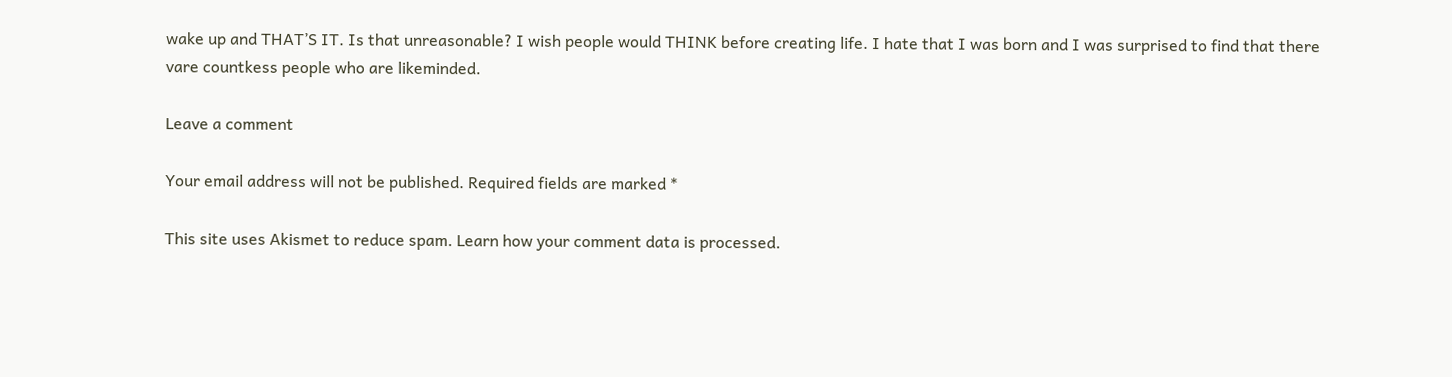wake up and THAT’S IT. Is that unreasonable? I wish people would THINK before creating life. I hate that I was born and I was surprised to find that there vare countkess people who are likeminded.

Leave a comment

Your email address will not be published. Required fields are marked *

This site uses Akismet to reduce spam. Learn how your comment data is processed.